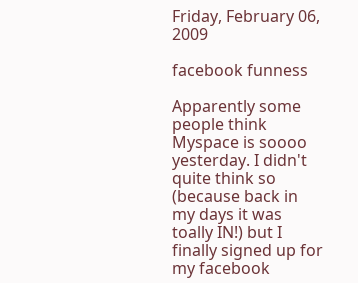Friday, February 06, 2009

facebook funness

Apparently some people think Myspace is soooo yesterday. I didn't quite think so (because back in my days it was toally IN!) but I finally signed up for my facebook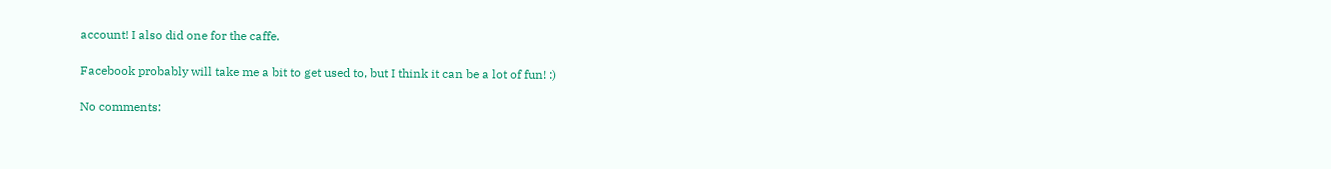account! I also did one for the caffe.

Facebook probably will take me a bit to get used to, but I think it can be a lot of fun! :)

No comments: